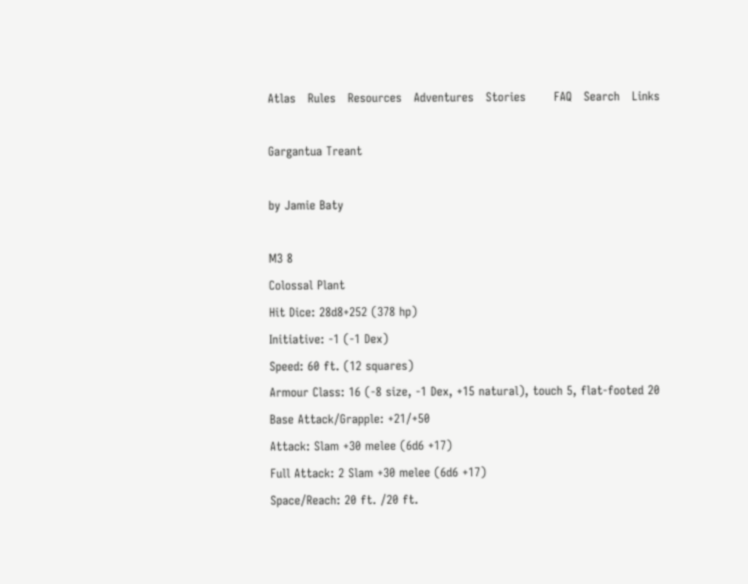Atlas   Rules   Resources   Adventures   Stories       FAQ   Search   Links

Gargantua Treant

by Jamie Baty

M3 8
Colossal Plant
Hit Dice: 28d8+252 (378 hp)
Initiative: -1 (-1 Dex)
Speed: 60 ft. (12 squares)
Armour Class: 16 (-8 size, -1 Dex, +15 natural), touch 5, flat-footed 20
Base Attack/Grapple: +21/+50
Attack: Slam +30 melee (6d6 +17)
Full Attack: 2 Slam +30 melee (6d6 +17)
Space/Reach: 20 ft. /20 ft.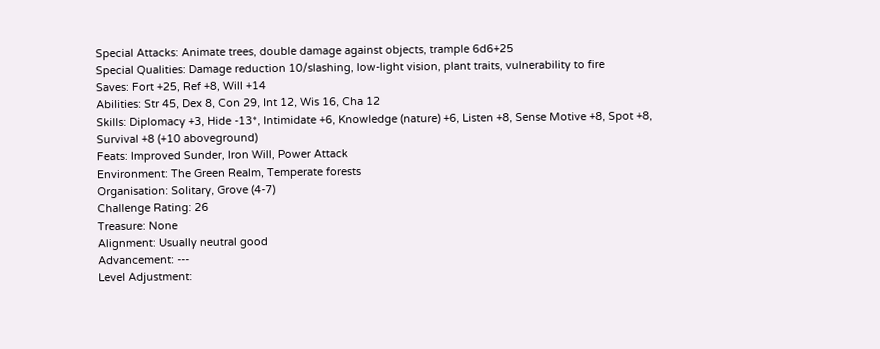Special Attacks: Animate trees, double damage against objects, trample 6d6+25
Special Qualities: Damage reduction 10/slashing, low-light vision, plant traits, vulnerability to fire
Saves: Fort +25, Ref +8, Will +14
Abilities: Str 45, Dex 8, Con 29, Int 12, Wis 16, Cha 12
Skills: Diplomacy +3, Hide -13*, Intimidate +6, Knowledge (nature) +6, Listen +8, Sense Motive +8, Spot +8, Survival +8 (+10 aboveground)
Feats: Improved Sunder, Iron Will, Power Attack
Environment: The Green Realm, Temperate forests
Organisation: Solitary, Grove (4-7)
Challenge Rating: 26
Treasure: None
Alignment: Usually neutral good
Advancement: ---
Level Adjustment: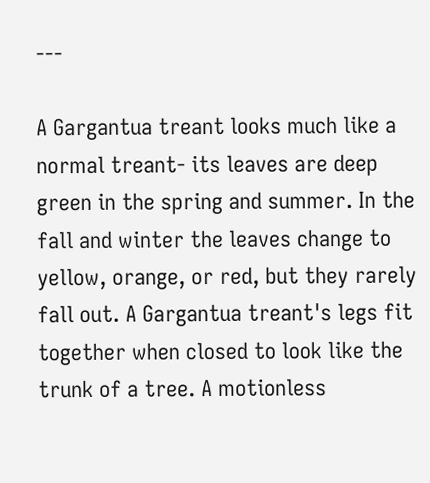---

A Gargantua treant looks much like a normal treant- its leaves are deep green in the spring and summer. In the fall and winter the leaves change to yellow, orange, or red, but they rarely fall out. A Gargantua treant's legs fit together when closed to look like the trunk of a tree. A motionless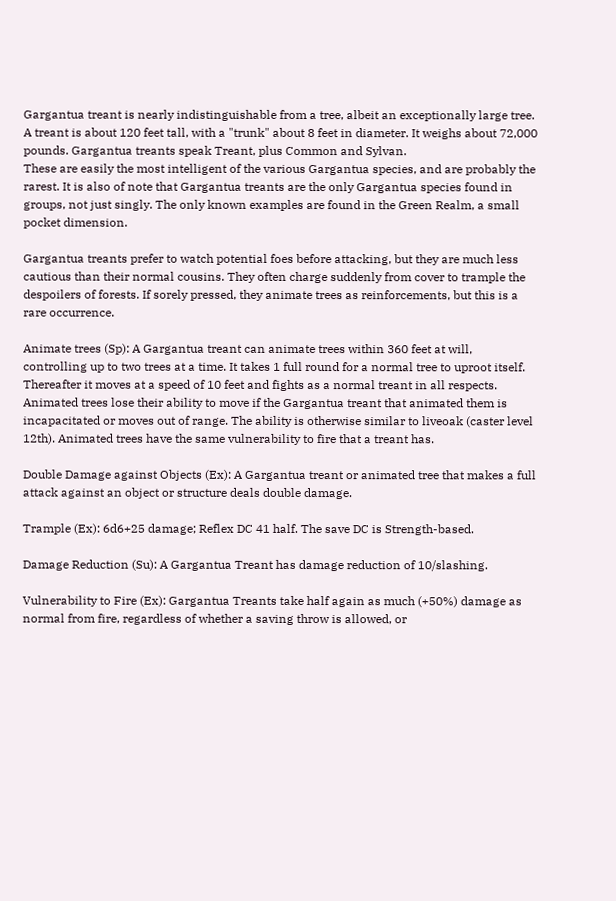Gargantua treant is nearly indistinguishable from a tree, albeit an exceptionally large tree.
A treant is about 120 feet tall, with a "trunk" about 8 feet in diameter. It weighs about 72,000 pounds. Gargantua treants speak Treant, plus Common and Sylvan.
These are easily the most intelligent of the various Gargantua species, and are probably the rarest. It is also of note that Gargantua treants are the only Gargantua species found in groups, not just singly. The only known examples are found in the Green Realm, a small pocket dimension.

Gargantua treants prefer to watch potential foes before attacking, but they are much less cautious than their normal cousins. They often charge suddenly from cover to trample the despoilers of forests. If sorely pressed, they animate trees as reinforcements, but this is a rare occurrence.

Animate trees (Sp): A Gargantua treant can animate trees within 360 feet at will, controlling up to two trees at a time. It takes 1 full round for a normal tree to uproot itself. Thereafter it moves at a speed of 10 feet and fights as a normal treant in all respects. Animated trees lose their ability to move if the Gargantua treant that animated them is incapacitated or moves out of range. The ability is otherwise similar to liveoak (caster level 12th). Animated trees have the same vulnerability to fire that a treant has.

Double Damage against Objects (Ex): A Gargantua treant or animated tree that makes a full attack against an object or structure deals double damage.

Trample (Ex): 6d6+25 damage; Reflex DC 41 half. The save DC is Strength-based.

Damage Reduction (Su): A Gargantua Treant has damage reduction of 10/slashing.

Vulnerability to Fire (Ex): Gargantua Treants take half again as much (+50%) damage as normal from fire, regardless of whether a saving throw is allowed, or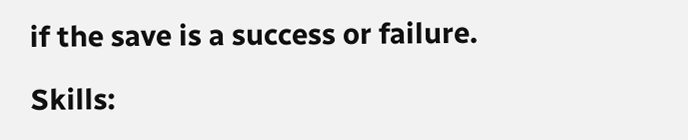if the save is a success or failure.

Skills: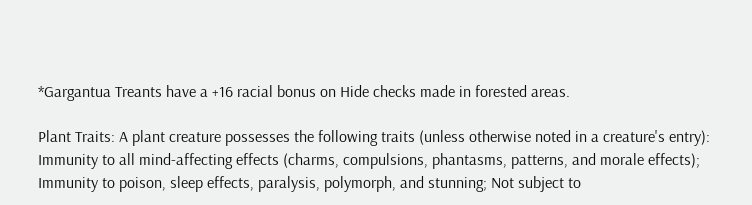*Gargantua Treants have a +16 racial bonus on Hide checks made in forested areas.

Plant Traits: A plant creature possesses the following traits (unless otherwise noted in a creature's entry): Immunity to all mind-affecting effects (charms, compulsions, phantasms, patterns, and morale effects); Immunity to poison, sleep effects, paralysis, polymorph, and stunning; Not subject to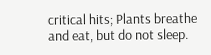critical hits; Plants breathe and eat, but do not sleep.